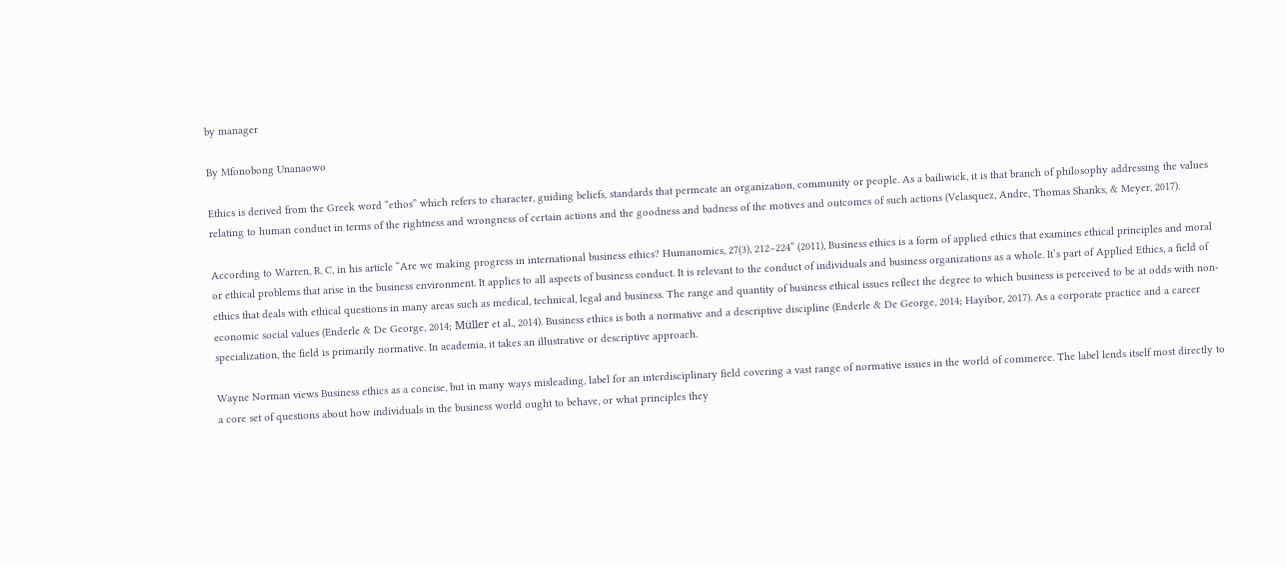by manager

By Mfonobong Unanaowo

Ethics is derived from the Greek word “ethos” which refers to character, guiding beliefs, standards that permeate an organization, community or people. As a bailiwick, it is that branch of philosophy addressing the values relating to human conduct in terms of the rightness and wrongness of certain actions and the goodness and badness of the motives and outcomes of such actions (Velasquez, Andre, Thomas Shanks, & Meyer, 2017).

According to Warren, R. C, in his article “Are we making progress in international business ethics? Humanomics, 27(3), 212–224” (2011), Business ethics is a form of applied ethics that examines ethical principles and moral or ethical problems that arise in the business environment. It applies to all aspects of business conduct. It is relevant to the conduct of individuals and business organizations as a whole. It’s part of Applied Ethics, a field of ethics that deals with ethical questions in many areas such as medical, technical, legal and business. The range and quantity of business ethical issues reflect the degree to which business is perceived to be at odds with non-economic social values (Enderle & De George, 2014; Müller et al., 2014). Business ethics is both a normative and a descriptive discipline (Enderle & De George, 2014; Hayibor, 2017). As a corporate practice and a career specialization, the field is primarily normative. In academia, it takes an illustrative or descriptive approach.

Wayne Norman views Business ethics as a concise, but in many ways misleading, label for an interdisciplinary field covering a vast range of normative issues in the world of commerce. The label lends itself most directly to a core set of questions about how individuals in the business world ought to behave, or what principles they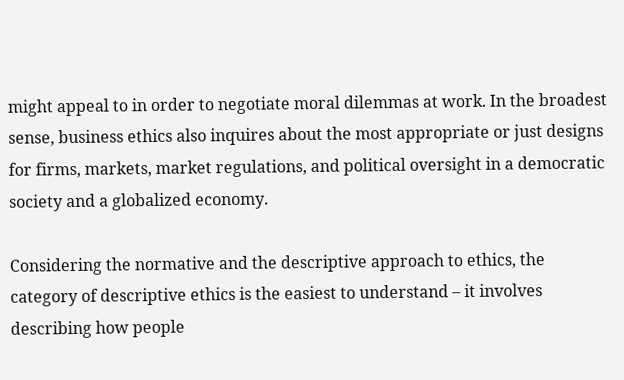might appeal to in order to negotiate moral dilemmas at work. In the broadest sense, business ethics also inquires about the most appropriate or just designs for firms, markets, market regulations, and political oversight in a democratic society and a globalized economy.

Considering the normative and the descriptive approach to ethics, the category of descriptive ethics is the easiest to understand – it involves describing how people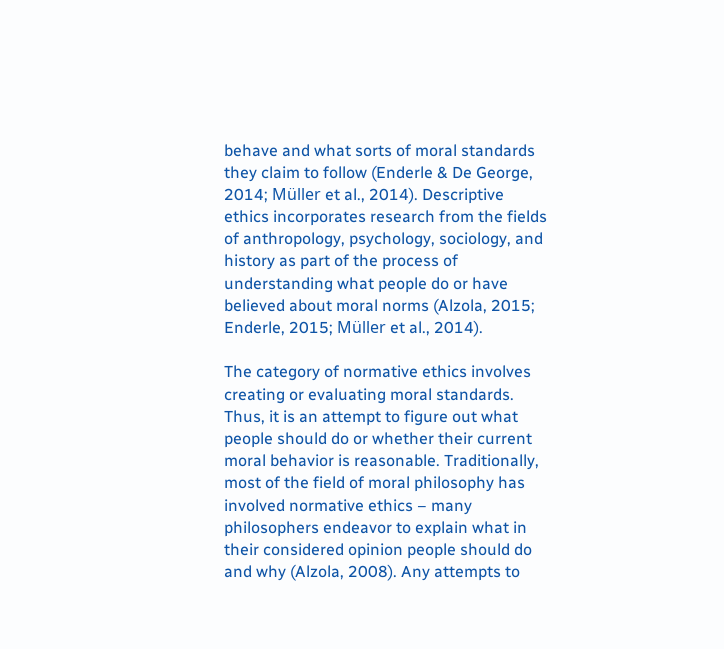behave and what sorts of moral standards they claim to follow (Enderle & De George, 2014; Müller et al., 2014). Descriptive ethics incorporates research from the fields of anthropology, psychology, sociology, and history as part of the process of understanding what people do or have believed about moral norms (Alzola, 2015; Enderle, 2015; Müller et al., 2014).

The category of normative ethics involves creating or evaluating moral standards. Thus, it is an attempt to figure out what people should do or whether their current moral behavior is reasonable. Traditionally, most of the field of moral philosophy has involved normative ethics – many philosophers endeavor to explain what in their considered opinion people should do and why (Alzola, 2008). Any attempts to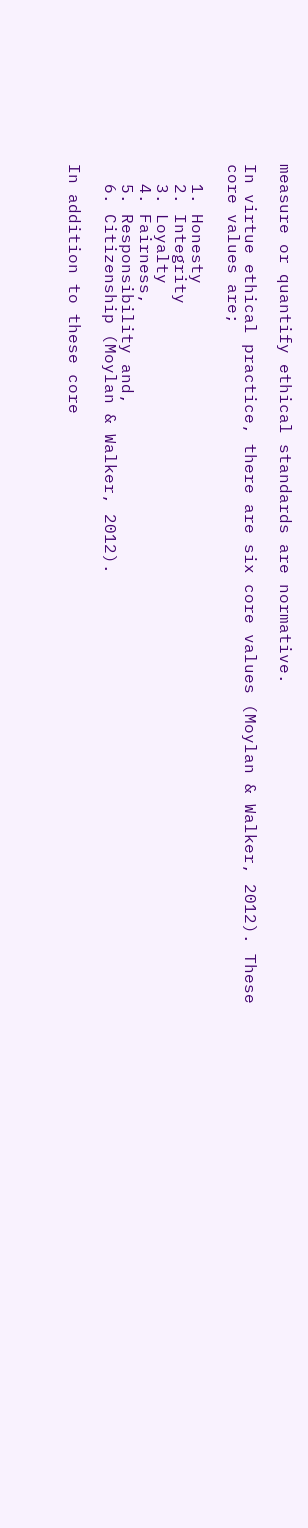measure or quantify ethical standards are normative.

In virtue ethical practice, there are six core values (Moylan & Walker, 2012). These core values are;

  1. Honesty
  2. Integrity
  3. Loyalty
  4. Fairness,
  5. Responsibility and,
  6. Citizenship (Moylan & Walker, 2012).

In addition to these core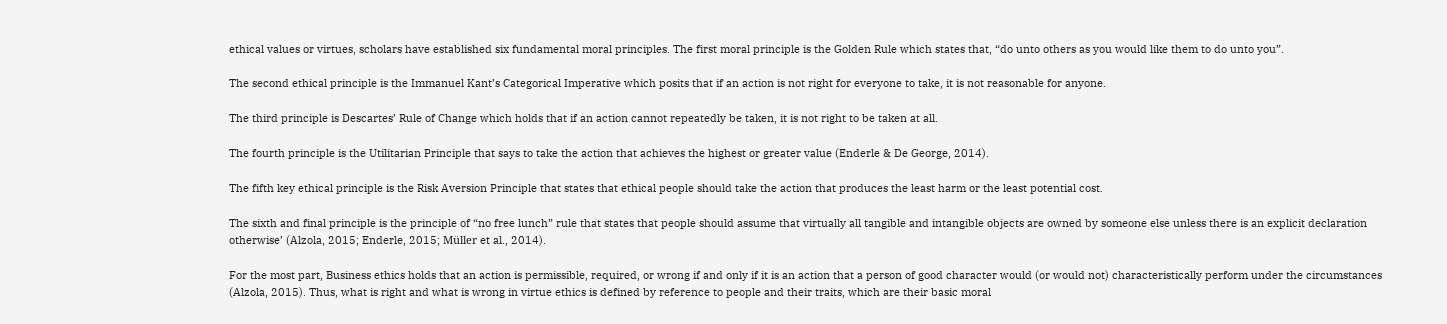ethical values or virtues, scholars have established six fundamental moral principles. The first moral principle is the Golden Rule which states that, “do unto others as you would like them to do unto you”.

The second ethical principle is the Immanuel Kant’s Categorical Imperative which posits that if an action is not right for everyone to take, it is not reasonable for anyone.

The third principle is Descartes’ Rule of Change which holds that if an action cannot repeatedly be taken, it is not right to be taken at all.

The fourth principle is the Utilitarian Principle that says to take the action that achieves the highest or greater value (Enderle & De George, 2014).

The fifth key ethical principle is the Risk Aversion Principle that states that ethical people should take the action that produces the least harm or the least potential cost.

The sixth and final principle is the principle of “no free lunch” rule that states that people should assume that virtually all tangible and intangible objects are owned by someone else unless there is an explicit declaration otherwise’ (Alzola, 2015; Enderle, 2015; Müller et al., 2014).

For the most part, Business ethics holds that an action is permissible, required, or wrong if and only if it is an action that a person of good character would (or would not) characteristically perform under the circumstances (Alzola, 2015). Thus, what is right and what is wrong in virtue ethics is defined by reference to people and their traits, which are their basic moral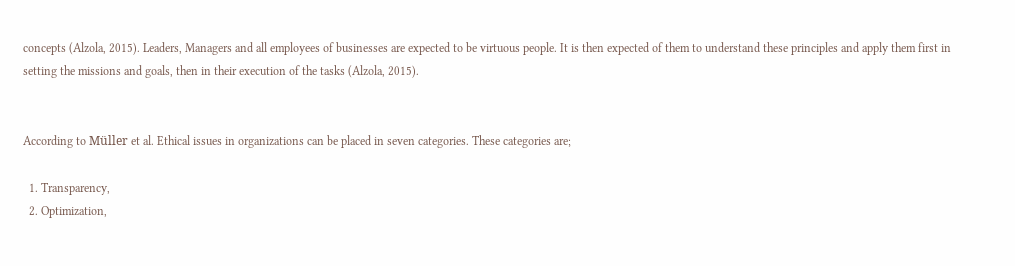concepts (Alzola, 2015). Leaders, Managers and all employees of businesses are expected to be virtuous people. It is then expected of them to understand these principles and apply them first in setting the missions and goals, then in their execution of the tasks (Alzola, 2015).


According to Müller et al. Ethical issues in organizations can be placed in seven categories. These categories are;

  1. Transparency,
  2. Optimization,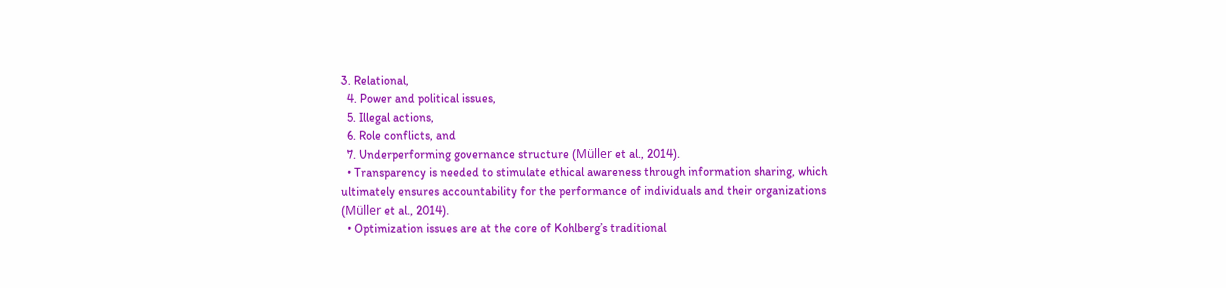3. Relational,
  4. Power and political issues,
  5. Illegal actions,
  6. Role conflicts, and
  7. Underperforming governance structure (Müller et al., 2014).
  • Transparency is needed to stimulate ethical awareness through information sharing, which ultimately ensures accountability for the performance of individuals and their organizations (Müller et al., 2014).
  • Optimization issues are at the core of Kohlberg’s traditional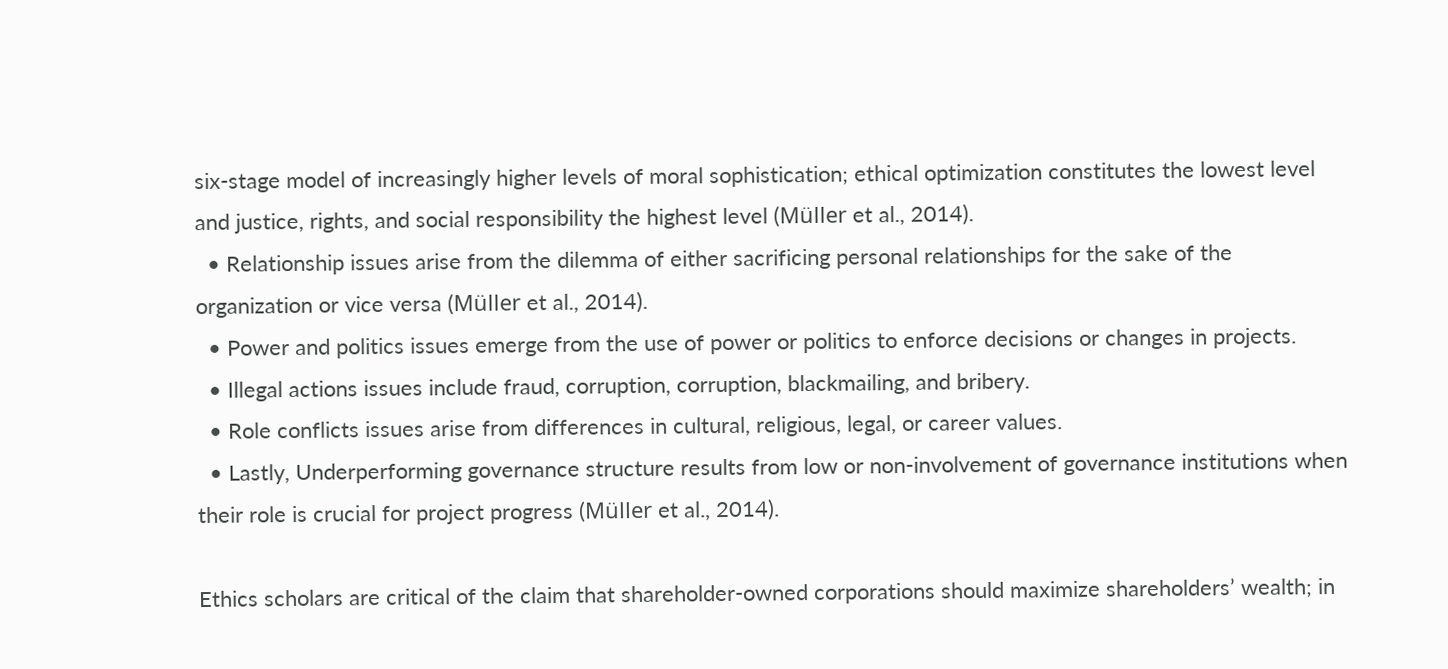six-stage model of increasingly higher levels of moral sophistication; ethical optimization constitutes the lowest level and justice, rights, and social responsibility the highest level (Müller et al., 2014).
  • Relationship issues arise from the dilemma of either sacrificing personal relationships for the sake of the organization or vice versa (Müller et al., 2014).
  • Power and politics issues emerge from the use of power or politics to enforce decisions or changes in projects.
  • Illegal actions issues include fraud, corruption, corruption, blackmailing, and bribery.
  • Role conflicts issues arise from differences in cultural, religious, legal, or career values.
  • Lastly, Underperforming governance structure results from low or non-involvement of governance institutions when their role is crucial for project progress (Müller et al., 2014).

Ethics scholars are critical of the claim that shareholder-owned corporations should maximize shareholders’ wealth; in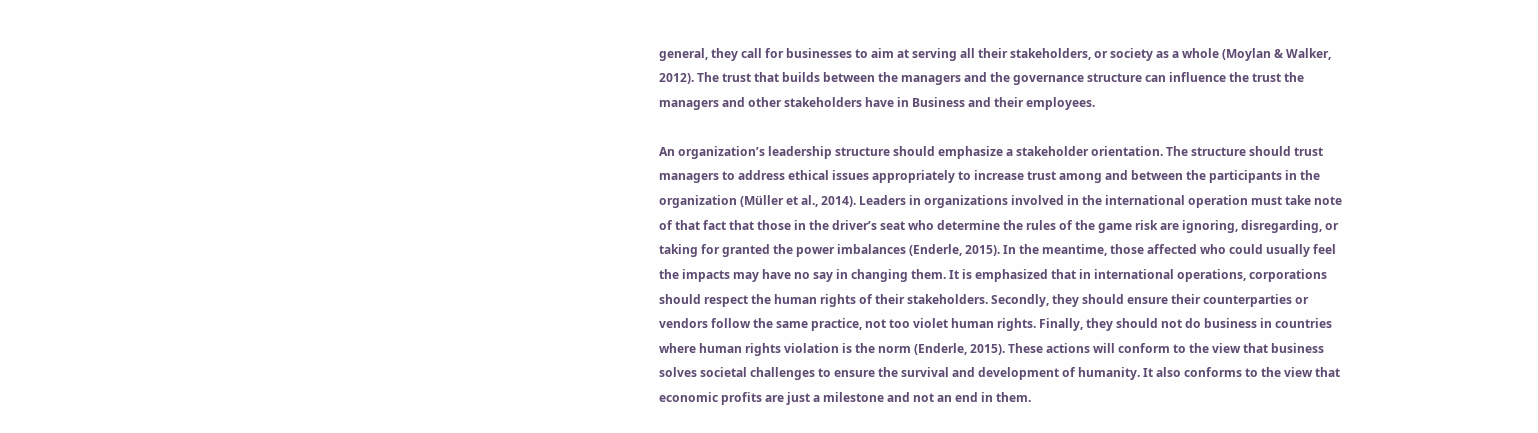general, they call for businesses to aim at serving all their stakeholders, or society as a whole (Moylan & Walker, 2012). The trust that builds between the managers and the governance structure can influence the trust the managers and other stakeholders have in Business and their employees.

An organization’s leadership structure should emphasize a stakeholder orientation. The structure should trust managers to address ethical issues appropriately to increase trust among and between the participants in the organization (Müller et al., 2014). Leaders in organizations involved in the international operation must take note of that fact that those in the driver’s seat who determine the rules of the game risk are ignoring, disregarding, or taking for granted the power imbalances (Enderle, 2015). In the meantime, those affected who could usually feel the impacts may have no say in changing them. It is emphasized that in international operations, corporations should respect the human rights of their stakeholders. Secondly, they should ensure their counterparties or vendors follow the same practice, not too violet human rights. Finally, they should not do business in countries where human rights violation is the norm (Enderle, 2015). These actions will conform to the view that business solves societal challenges to ensure the survival and development of humanity. It also conforms to the view that economic profits are just a milestone and not an end in them.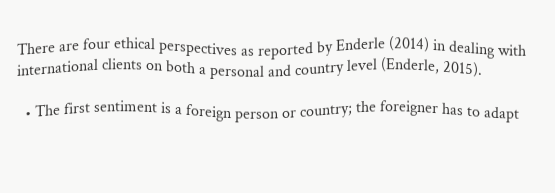There are four ethical perspectives as reported by Enderle (2014) in dealing with international clients on both a personal and country level (Enderle, 2015).

  • The first sentiment is a foreign person or country; the foreigner has to adapt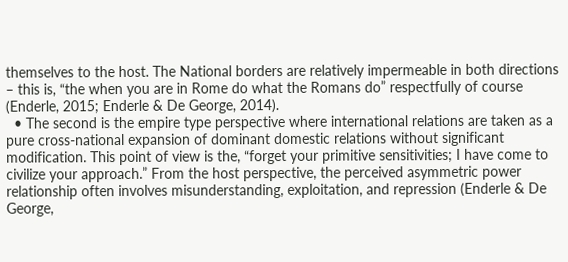themselves to the host. The National borders are relatively impermeable in both directions – this is, “the when you are in Rome do what the Romans do” respectfully of course (Enderle, 2015; Enderle & De George, 2014).
  • The second is the empire type perspective where international relations are taken as a pure cross-national expansion of dominant domestic relations without significant modification. This point of view is the, “forget your primitive sensitivities; I have come to civilize your approach.” From the host perspective, the perceived asymmetric power relationship often involves misunderstanding, exploitation, and repression (Enderle & De George,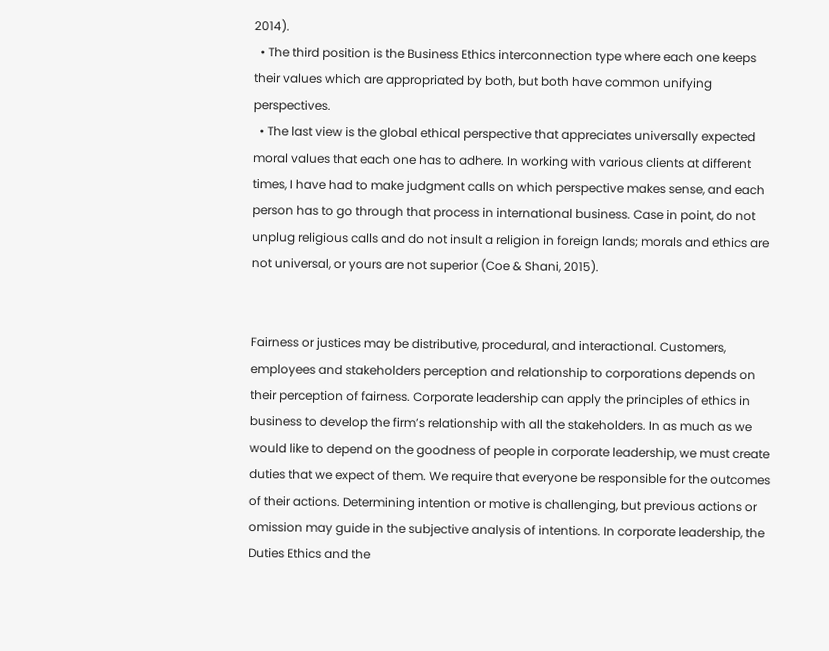2014).
  • The third position is the Business Ethics interconnection type where each one keeps their values which are appropriated by both, but both have common unifying perspectives.
  • The last view is the global ethical perspective that appreciates universally expected moral values that each one has to adhere. In working with various clients at different times, I have had to make judgment calls on which perspective makes sense, and each person has to go through that process in international business. Case in point, do not unplug religious calls and do not insult a religion in foreign lands; morals and ethics are not universal, or yours are not superior (Coe & Shani, 2015).


Fairness or justices may be distributive, procedural, and interactional. Customers, employees and stakeholders perception and relationship to corporations depends on their perception of fairness. Corporate leadership can apply the principles of ethics in business to develop the firm’s relationship with all the stakeholders. In as much as we would like to depend on the goodness of people in corporate leadership, we must create duties that we expect of them. We require that everyone be responsible for the outcomes of their actions. Determining intention or motive is challenging, but previous actions or omission may guide in the subjective analysis of intentions. In corporate leadership, the Duties Ethics and the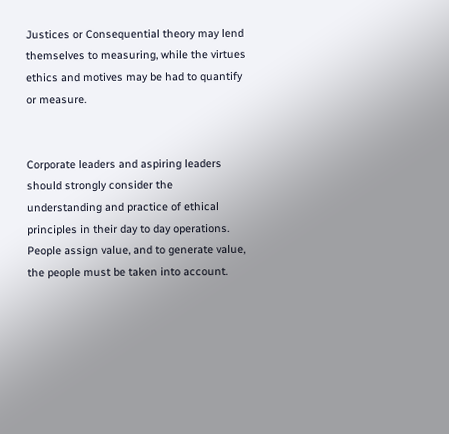Justices or Consequential theory may lend themselves to measuring, while the virtues ethics and motives may be had to quantify or measure.


Corporate leaders and aspiring leaders should strongly consider the understanding and practice of ethical principles in their day to day operations. People assign value, and to generate value, the people must be taken into account.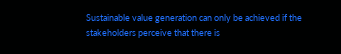Sustainable value generation can only be achieved if the stakeholders perceive that there is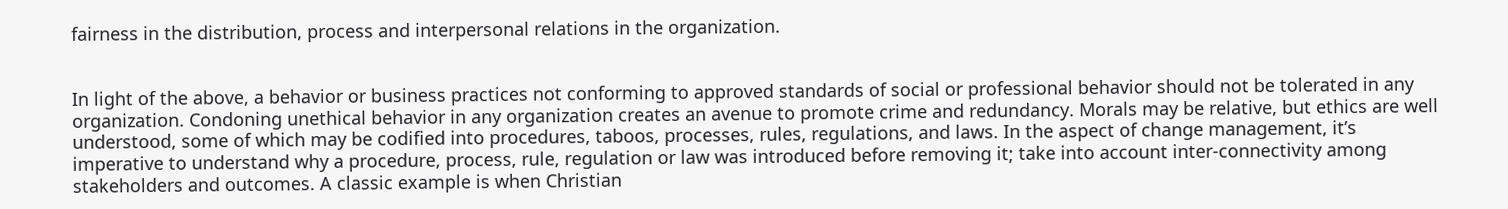fairness in the distribution, process and interpersonal relations in the organization.


In light of the above, a behavior or business practices not conforming to approved standards of social or professional behavior should not be tolerated in any organization. Condoning unethical behavior in any organization creates an avenue to promote crime and redundancy. Morals may be relative, but ethics are well understood, some of which may be codified into procedures, taboos, processes, rules, regulations, and laws. In the aspect of change management, it’s imperative to understand why a procedure, process, rule, regulation or law was introduced before removing it; take into account inter-connectivity among stakeholders and outcomes. A classic example is when Christian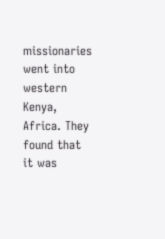missionaries went into western Kenya, Africa. They found that it was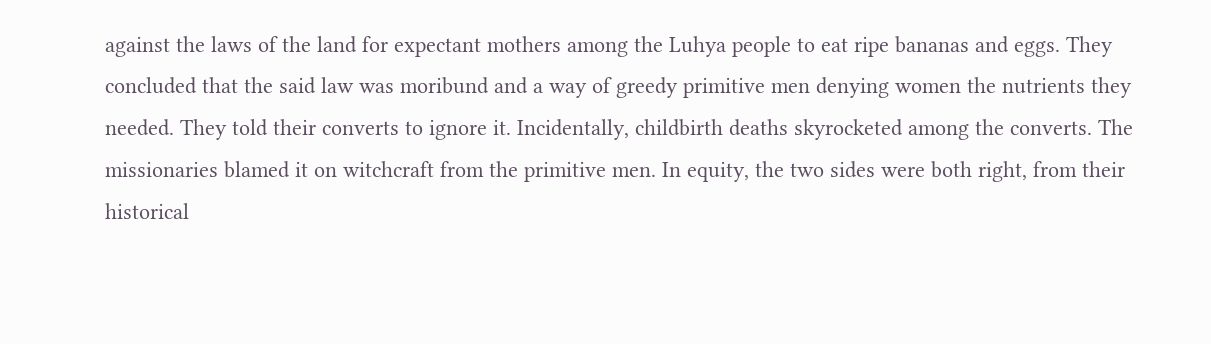against the laws of the land for expectant mothers among the Luhya people to eat ripe bananas and eggs. They concluded that the said law was moribund and a way of greedy primitive men denying women the nutrients they needed. They told their converts to ignore it. Incidentally, childbirth deaths skyrocketed among the converts. The missionaries blamed it on witchcraft from the primitive men. In equity, the two sides were both right, from their historical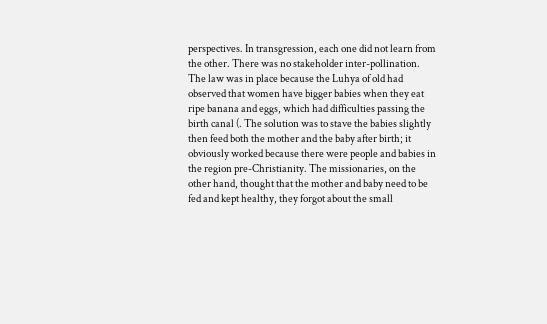perspectives. In transgression, each one did not learn from the other. There was no stakeholder inter-pollination. The law was in place because the Luhya of old had observed that women have bigger babies when they eat ripe banana and eggs, which had difficulties passing the birth canal (. The solution was to stave the babies slightly then feed both the mother and the baby after birth; it obviously worked because there were people and babies in the region pre-Christianity. The missionaries, on the other hand, thought that the mother and baby need to be fed and kept healthy, they forgot about the small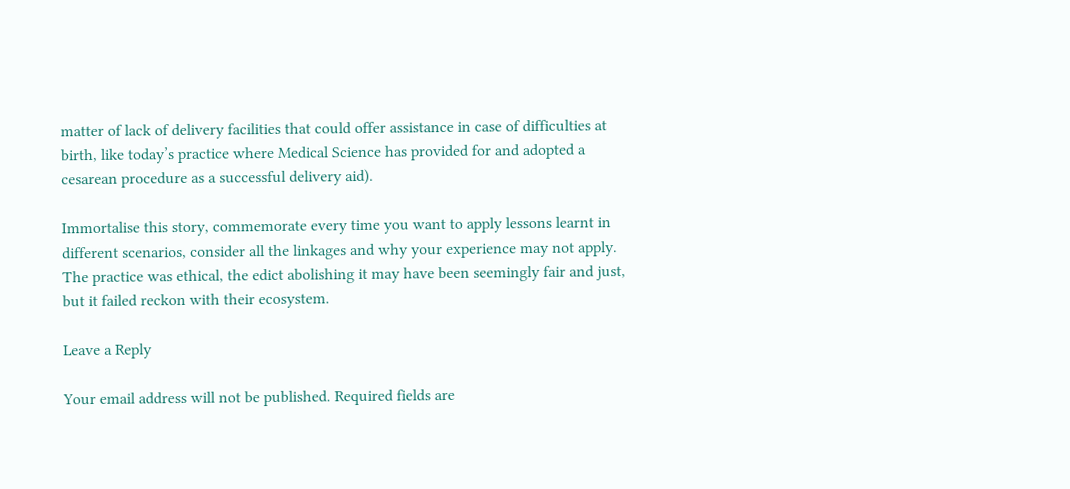matter of lack of delivery facilities that could offer assistance in case of difficulties at birth, like today’s practice where Medical Science has provided for and adopted a cesarean procedure as a successful delivery aid).

Immortalise this story, commemorate every time you want to apply lessons learnt in different scenarios, consider all the linkages and why your experience may not apply. The practice was ethical, the edict abolishing it may have been seemingly fair and just, but it failed reckon with their ecosystem.

Leave a Reply

Your email address will not be published. Required fields are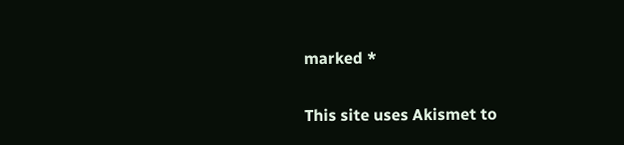marked *

This site uses Akismet to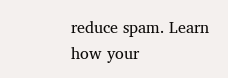reduce spam. Learn how your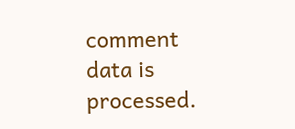comment data is processed.